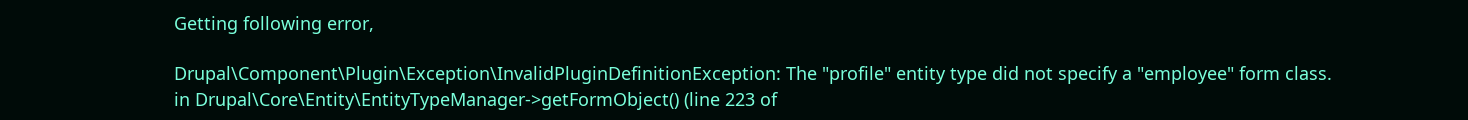Getting following error,

Drupal\Component\Plugin\Exception\InvalidPluginDefinitionException: The "profile" entity type did not specify a "employee" form class. in Drupal\Core\Entity\EntityTypeManager->getFormObject() (line 223 of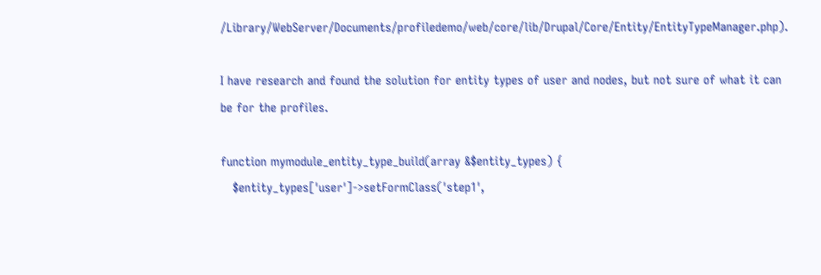/Library/WebServer/Documents/profiledemo/web/core/lib/Drupal/Core/Entity/EntityTypeManager.php).

I have research and found the solution for entity types of user and nodes, but not sure of what it can be for the profiles.

function mymodule_entity_type_build(array &$entity_types) {
   $entity_types['user']->setFormClass('step1',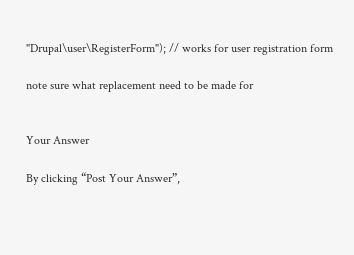"Drupal\user\RegisterForm"); // works for user registration form

note sure what replacement need to be made for


Your Answer

By clicking “Post Your Answer”,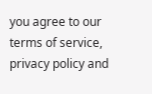you agree to our terms of service, privacy policy and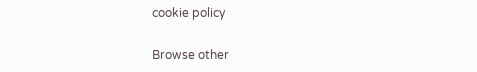cookie policy

Browse other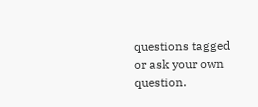questions tagged or ask your own question.